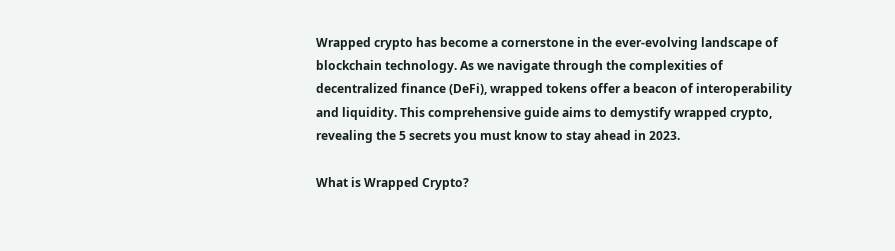Wrapped crypto has become a cornerstone in the ever-evolving landscape of blockchain technology. As we navigate through the complexities of decentralized finance (DeFi), wrapped tokens offer a beacon of interoperability and liquidity. This comprehensive guide aims to demystify wrapped crypto, revealing the 5 secrets you must know to stay ahead in 2023.

What is Wrapped Crypto?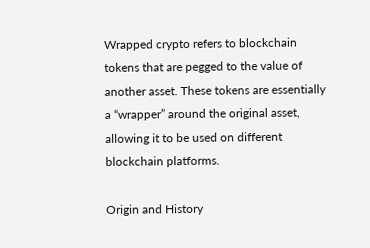Wrapped crypto refers to blockchain tokens that are pegged to the value of another asset. These tokens are essentially a “wrapper” around the original asset, allowing it to be used on different blockchain platforms.

Origin and History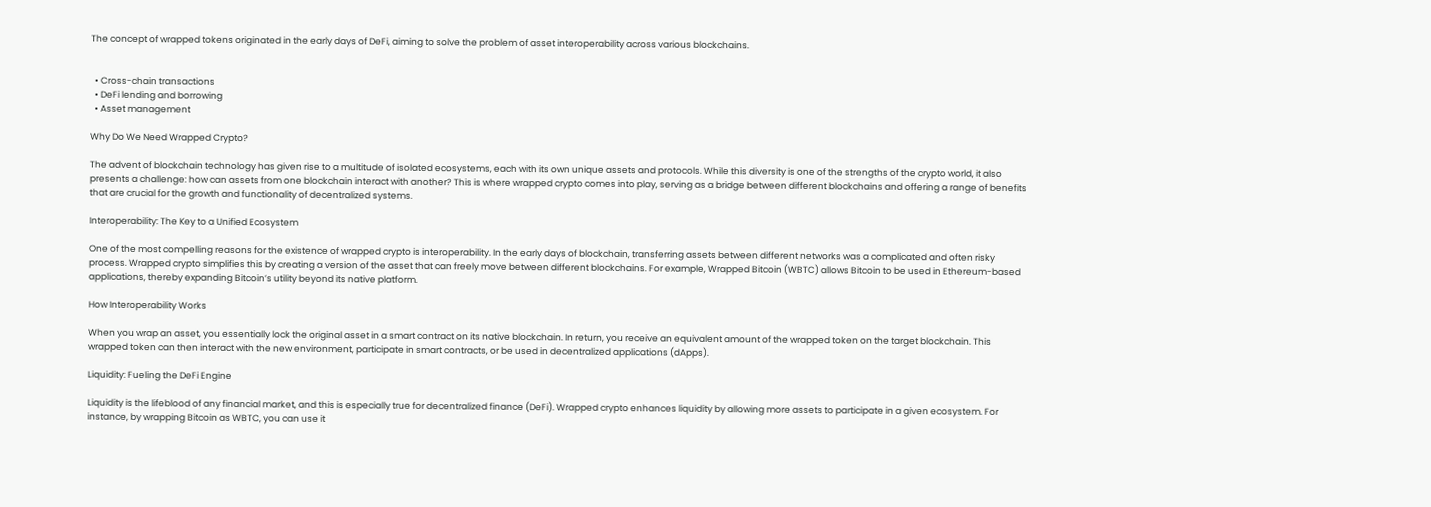The concept of wrapped tokens originated in the early days of DeFi, aiming to solve the problem of asset interoperability across various blockchains.


  • Cross-chain transactions
  • DeFi lending and borrowing
  • Asset management

Why Do We Need Wrapped Crypto?

The advent of blockchain technology has given rise to a multitude of isolated ecosystems, each with its own unique assets and protocols. While this diversity is one of the strengths of the crypto world, it also presents a challenge: how can assets from one blockchain interact with another? This is where wrapped crypto comes into play, serving as a bridge between different blockchains and offering a range of benefits that are crucial for the growth and functionality of decentralized systems.

Interoperability: The Key to a Unified Ecosystem

One of the most compelling reasons for the existence of wrapped crypto is interoperability. In the early days of blockchain, transferring assets between different networks was a complicated and often risky process. Wrapped crypto simplifies this by creating a version of the asset that can freely move between different blockchains. For example, Wrapped Bitcoin (WBTC) allows Bitcoin to be used in Ethereum-based applications, thereby expanding Bitcoin’s utility beyond its native platform.

How Interoperability Works

When you wrap an asset, you essentially lock the original asset in a smart contract on its native blockchain. In return, you receive an equivalent amount of the wrapped token on the target blockchain. This wrapped token can then interact with the new environment, participate in smart contracts, or be used in decentralized applications (dApps).

Liquidity: Fueling the DeFi Engine

Liquidity is the lifeblood of any financial market, and this is especially true for decentralized finance (DeFi). Wrapped crypto enhances liquidity by allowing more assets to participate in a given ecosystem. For instance, by wrapping Bitcoin as WBTC, you can use it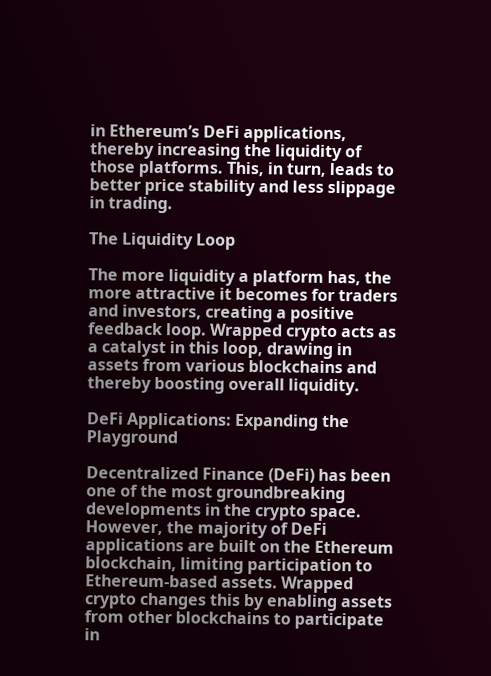in Ethereum’s DeFi applications, thereby increasing the liquidity of those platforms. This, in turn, leads to better price stability and less slippage in trading.

The Liquidity Loop

The more liquidity a platform has, the more attractive it becomes for traders and investors, creating a positive feedback loop. Wrapped crypto acts as a catalyst in this loop, drawing in assets from various blockchains and thereby boosting overall liquidity.

DeFi Applications: Expanding the Playground

Decentralized Finance (DeFi) has been one of the most groundbreaking developments in the crypto space. However, the majority of DeFi applications are built on the Ethereum blockchain, limiting participation to Ethereum-based assets. Wrapped crypto changes this by enabling assets from other blockchains to participate in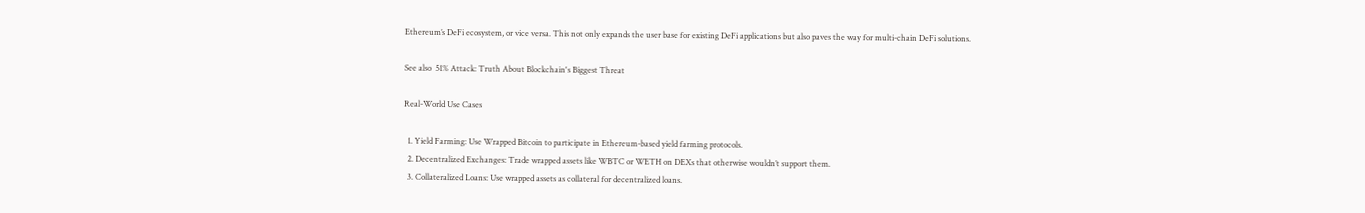Ethereum’s DeFi ecosystem, or vice versa. This not only expands the user base for existing DeFi applications but also paves the way for multi-chain DeFi solutions.

See also  51% Attack: Truth About Blockchain's Biggest Threat

Real-World Use Cases

  1. Yield Farming: Use Wrapped Bitcoin to participate in Ethereum-based yield farming protocols.
  2. Decentralized Exchanges: Trade wrapped assets like WBTC or WETH on DEXs that otherwise wouldn’t support them.
  3. Collateralized Loans: Use wrapped assets as collateral for decentralized loans.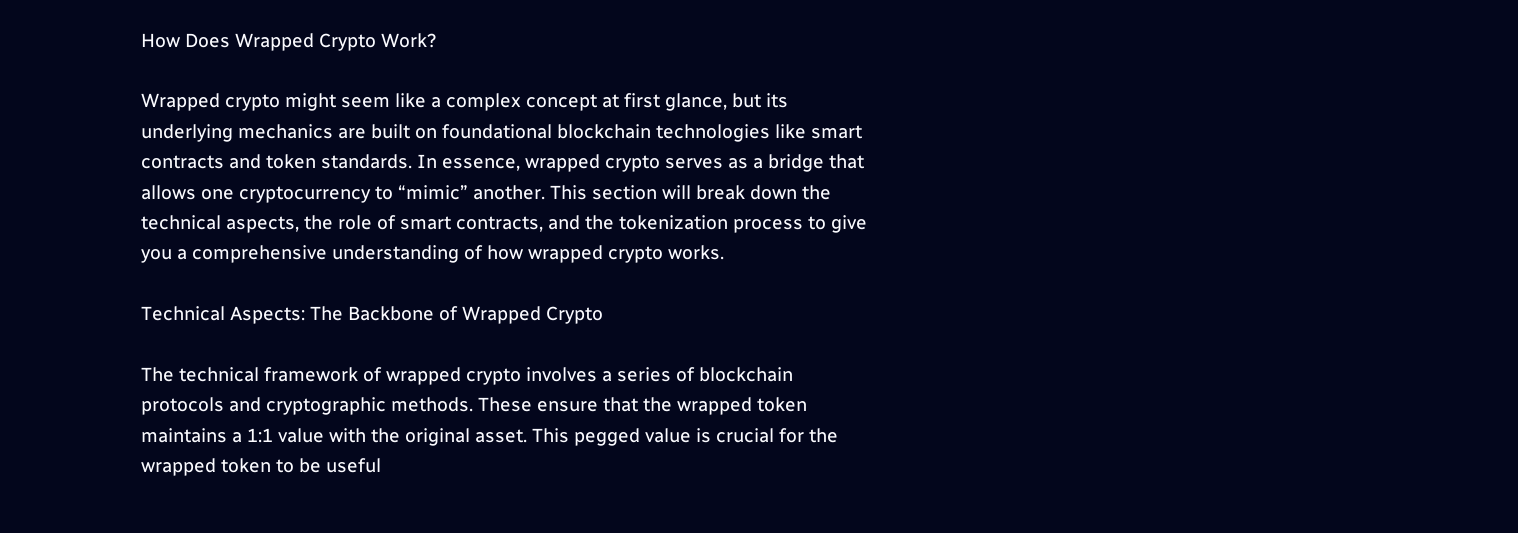How Does Wrapped Crypto Work?

Wrapped crypto might seem like a complex concept at first glance, but its underlying mechanics are built on foundational blockchain technologies like smart contracts and token standards. In essence, wrapped crypto serves as a bridge that allows one cryptocurrency to “mimic” another. This section will break down the technical aspects, the role of smart contracts, and the tokenization process to give you a comprehensive understanding of how wrapped crypto works.

Technical Aspects: The Backbone of Wrapped Crypto

The technical framework of wrapped crypto involves a series of blockchain protocols and cryptographic methods. These ensure that the wrapped token maintains a 1:1 value with the original asset. This pegged value is crucial for the wrapped token to be useful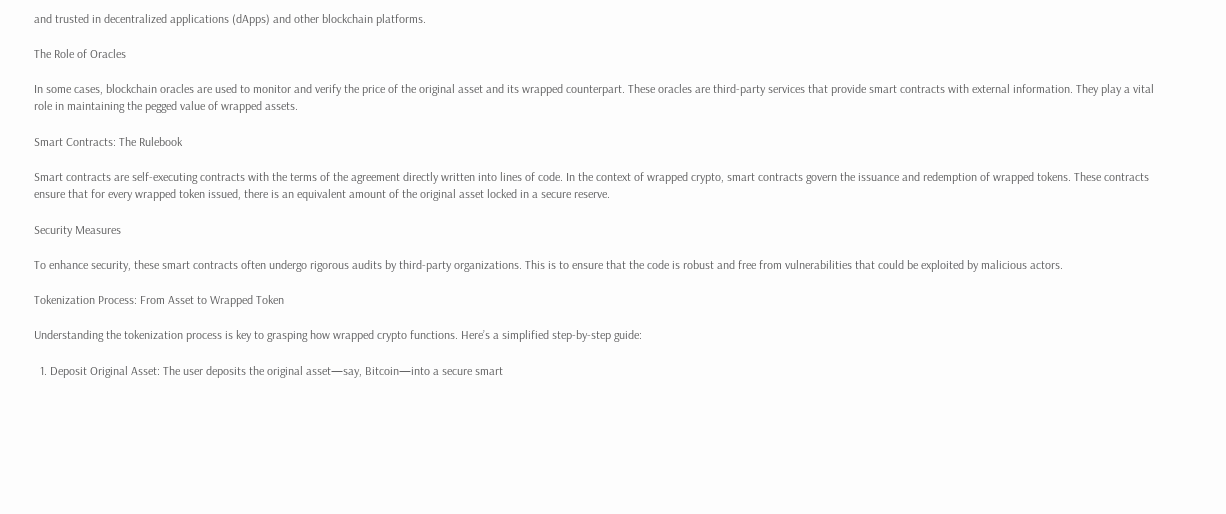and trusted in decentralized applications (dApps) and other blockchain platforms.

The Role of Oracles

In some cases, blockchain oracles are used to monitor and verify the price of the original asset and its wrapped counterpart. These oracles are third-party services that provide smart contracts with external information. They play a vital role in maintaining the pegged value of wrapped assets.

Smart Contracts: The Rulebook

Smart contracts are self-executing contracts with the terms of the agreement directly written into lines of code. In the context of wrapped crypto, smart contracts govern the issuance and redemption of wrapped tokens. These contracts ensure that for every wrapped token issued, there is an equivalent amount of the original asset locked in a secure reserve.

Security Measures

To enhance security, these smart contracts often undergo rigorous audits by third-party organizations. This is to ensure that the code is robust and free from vulnerabilities that could be exploited by malicious actors.

Tokenization Process: From Asset to Wrapped Token

Understanding the tokenization process is key to grasping how wrapped crypto functions. Here’s a simplified step-by-step guide:

  1. Deposit Original Asset: The user deposits the original asset—say, Bitcoin—into a secure smart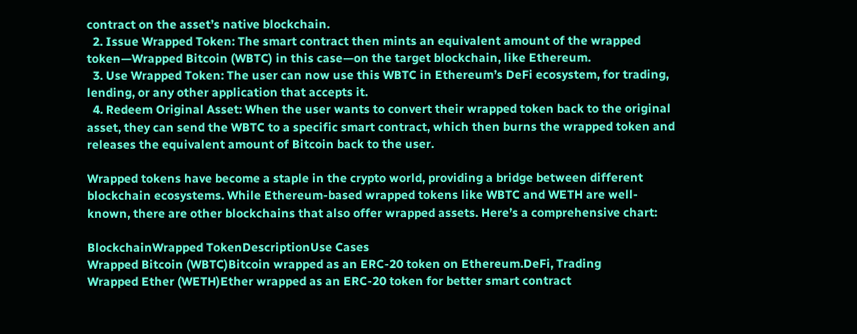contract on the asset’s native blockchain.
  2. Issue Wrapped Token: The smart contract then mints an equivalent amount of the wrapped token—Wrapped Bitcoin (WBTC) in this case—on the target blockchain, like Ethereum.
  3. Use Wrapped Token: The user can now use this WBTC in Ethereum’s DeFi ecosystem, for trading, lending, or any other application that accepts it.
  4. Redeem Original Asset: When the user wants to convert their wrapped token back to the original asset, they can send the WBTC to a specific smart contract, which then burns the wrapped token and releases the equivalent amount of Bitcoin back to the user.

Wrapped tokens have become a staple in the crypto world, providing a bridge between different blockchain ecosystems. While Ethereum-based wrapped tokens like WBTC and WETH are well-known, there are other blockchains that also offer wrapped assets. Here’s a comprehensive chart:

BlockchainWrapped TokenDescriptionUse Cases
Wrapped Bitcoin (WBTC)Bitcoin wrapped as an ERC-20 token on Ethereum.DeFi, Trading
Wrapped Ether (WETH)Ether wrapped as an ERC-20 token for better smart contract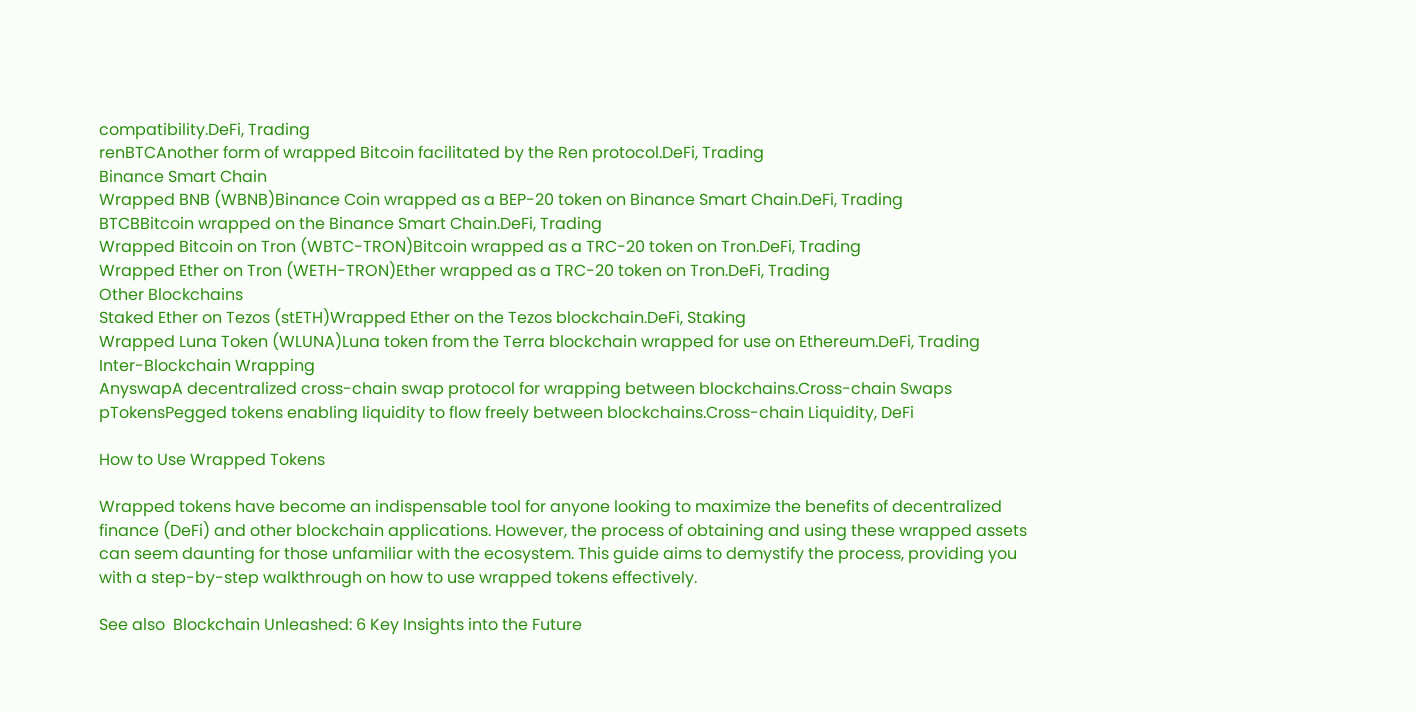compatibility.DeFi, Trading
renBTCAnother form of wrapped Bitcoin facilitated by the Ren protocol.DeFi, Trading
Binance Smart Chain
Wrapped BNB (WBNB)Binance Coin wrapped as a BEP-20 token on Binance Smart Chain.DeFi, Trading
BTCBBitcoin wrapped on the Binance Smart Chain.DeFi, Trading
Wrapped Bitcoin on Tron (WBTC-TRON)Bitcoin wrapped as a TRC-20 token on Tron.DeFi, Trading
Wrapped Ether on Tron (WETH-TRON)Ether wrapped as a TRC-20 token on Tron.DeFi, Trading
Other Blockchains
Staked Ether on Tezos (stETH)Wrapped Ether on the Tezos blockchain.DeFi, Staking
Wrapped Luna Token (WLUNA)Luna token from the Terra blockchain wrapped for use on Ethereum.DeFi, Trading
Inter-Blockchain Wrapping
AnyswapA decentralized cross-chain swap protocol for wrapping between blockchains.Cross-chain Swaps
pTokensPegged tokens enabling liquidity to flow freely between blockchains.Cross-chain Liquidity, DeFi

How to Use Wrapped Tokens

Wrapped tokens have become an indispensable tool for anyone looking to maximize the benefits of decentralized finance (DeFi) and other blockchain applications. However, the process of obtaining and using these wrapped assets can seem daunting for those unfamiliar with the ecosystem. This guide aims to demystify the process, providing you with a step-by-step walkthrough on how to use wrapped tokens effectively.

See also  Blockchain Unleashed: 6 Key Insights into the Future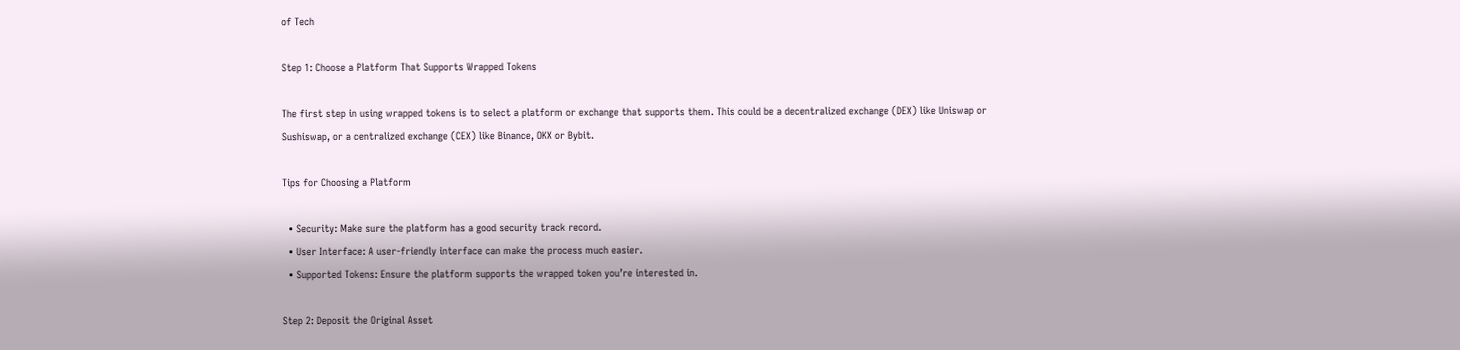of Tech

Step 1: Choose a Platform That Supports Wrapped Tokens

The first step in using wrapped tokens is to select a platform or exchange that supports them. This could be a decentralized exchange (DEX) like Uniswap or Sushiswap, or a centralized exchange (CEX) like Binance, OKX or Bybit.

Tips for Choosing a Platform

  • Security: Make sure the platform has a good security track record.
  • User Interface: A user-friendly interface can make the process much easier.
  • Supported Tokens: Ensure the platform supports the wrapped token you’re interested in.

Step 2: Deposit the Original Asset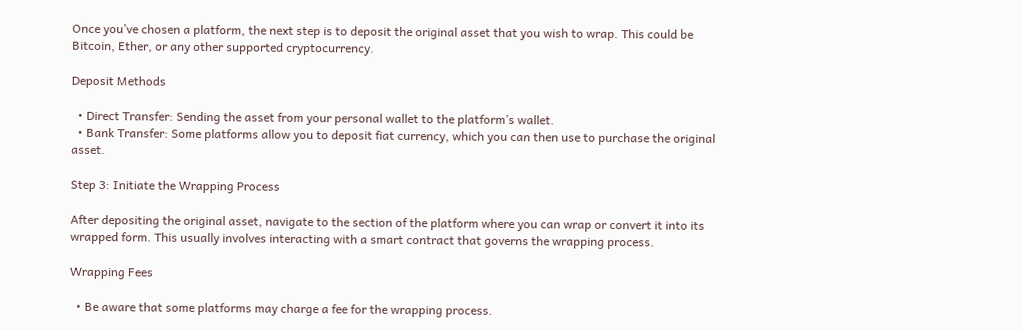Once you’ve chosen a platform, the next step is to deposit the original asset that you wish to wrap. This could be Bitcoin, Ether, or any other supported cryptocurrency.

Deposit Methods

  • Direct Transfer: Sending the asset from your personal wallet to the platform’s wallet.
  • Bank Transfer: Some platforms allow you to deposit fiat currency, which you can then use to purchase the original asset.

Step 3: Initiate the Wrapping Process

After depositing the original asset, navigate to the section of the platform where you can wrap or convert it into its wrapped form. This usually involves interacting with a smart contract that governs the wrapping process.

Wrapping Fees

  • Be aware that some platforms may charge a fee for the wrapping process.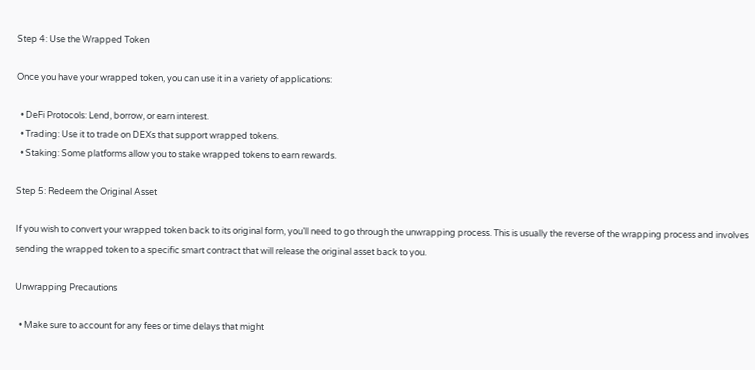Step 4: Use the Wrapped Token

Once you have your wrapped token, you can use it in a variety of applications:

  • DeFi Protocols: Lend, borrow, or earn interest.
  • Trading: Use it to trade on DEXs that support wrapped tokens.
  • Staking: Some platforms allow you to stake wrapped tokens to earn rewards.

Step 5: Redeem the Original Asset

If you wish to convert your wrapped token back to its original form, you’ll need to go through the unwrapping process. This is usually the reverse of the wrapping process and involves sending the wrapped token to a specific smart contract that will release the original asset back to you.

Unwrapping Precautions

  • Make sure to account for any fees or time delays that might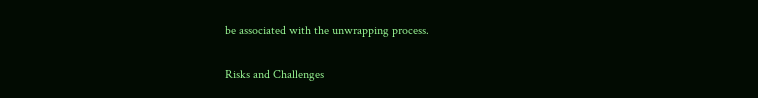be associated with the unwrapping process.

Risks and Challenges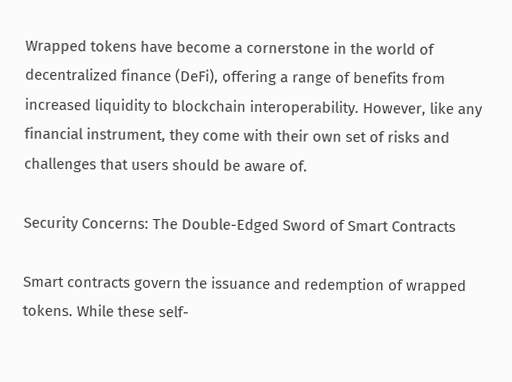Wrapped tokens have become a cornerstone in the world of decentralized finance (DeFi), offering a range of benefits from increased liquidity to blockchain interoperability. However, like any financial instrument, they come with their own set of risks and challenges that users should be aware of.

Security Concerns: The Double-Edged Sword of Smart Contracts

Smart contracts govern the issuance and redemption of wrapped tokens. While these self-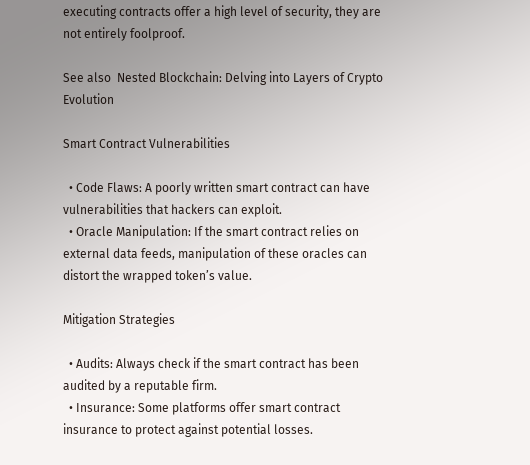executing contracts offer a high level of security, they are not entirely foolproof.

See also  Nested Blockchain: Delving into Layers of Crypto Evolution

Smart Contract Vulnerabilities

  • Code Flaws: A poorly written smart contract can have vulnerabilities that hackers can exploit.
  • Oracle Manipulation: If the smart contract relies on external data feeds, manipulation of these oracles can distort the wrapped token’s value.

Mitigation Strategies

  • Audits: Always check if the smart contract has been audited by a reputable firm.
  • Insurance: Some platforms offer smart contract insurance to protect against potential losses.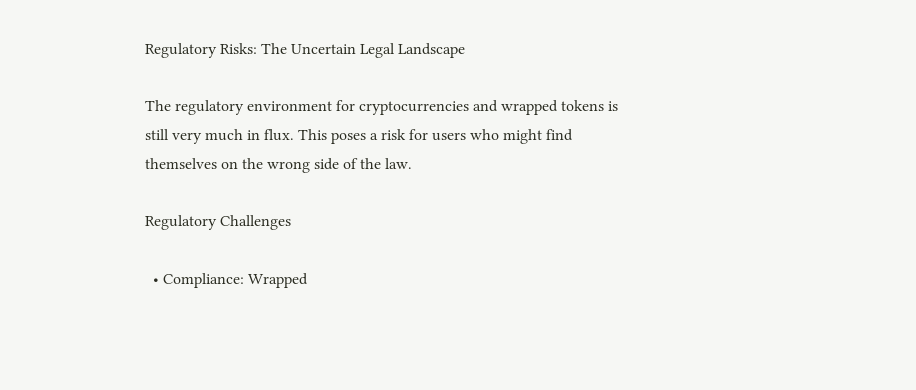Regulatory Risks: The Uncertain Legal Landscape

The regulatory environment for cryptocurrencies and wrapped tokens is still very much in flux. This poses a risk for users who might find themselves on the wrong side of the law.

Regulatory Challenges

  • Compliance: Wrapped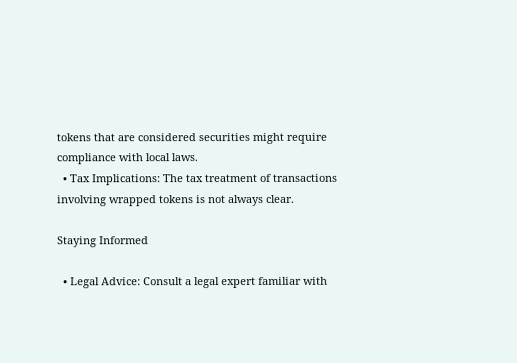tokens that are considered securities might require compliance with local laws.
  • Tax Implications: The tax treatment of transactions involving wrapped tokens is not always clear.

Staying Informed

  • Legal Advice: Consult a legal expert familiar with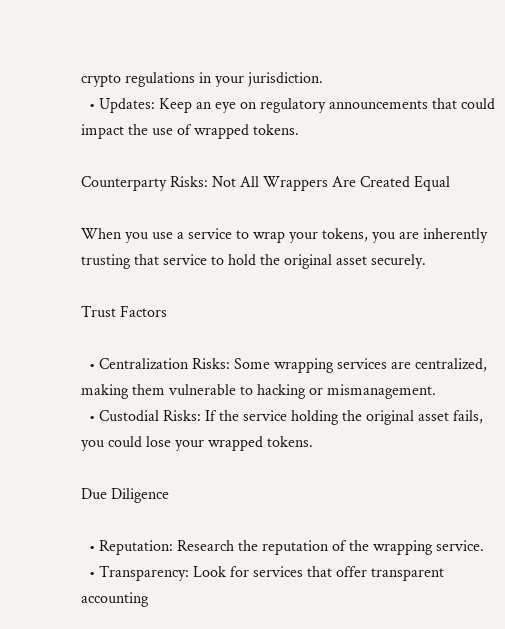crypto regulations in your jurisdiction.
  • Updates: Keep an eye on regulatory announcements that could impact the use of wrapped tokens.

Counterparty Risks: Not All Wrappers Are Created Equal

When you use a service to wrap your tokens, you are inherently trusting that service to hold the original asset securely.

Trust Factors

  • Centralization Risks: Some wrapping services are centralized, making them vulnerable to hacking or mismanagement.
  • Custodial Risks: If the service holding the original asset fails, you could lose your wrapped tokens.

Due Diligence

  • Reputation: Research the reputation of the wrapping service.
  • Transparency: Look for services that offer transparent accounting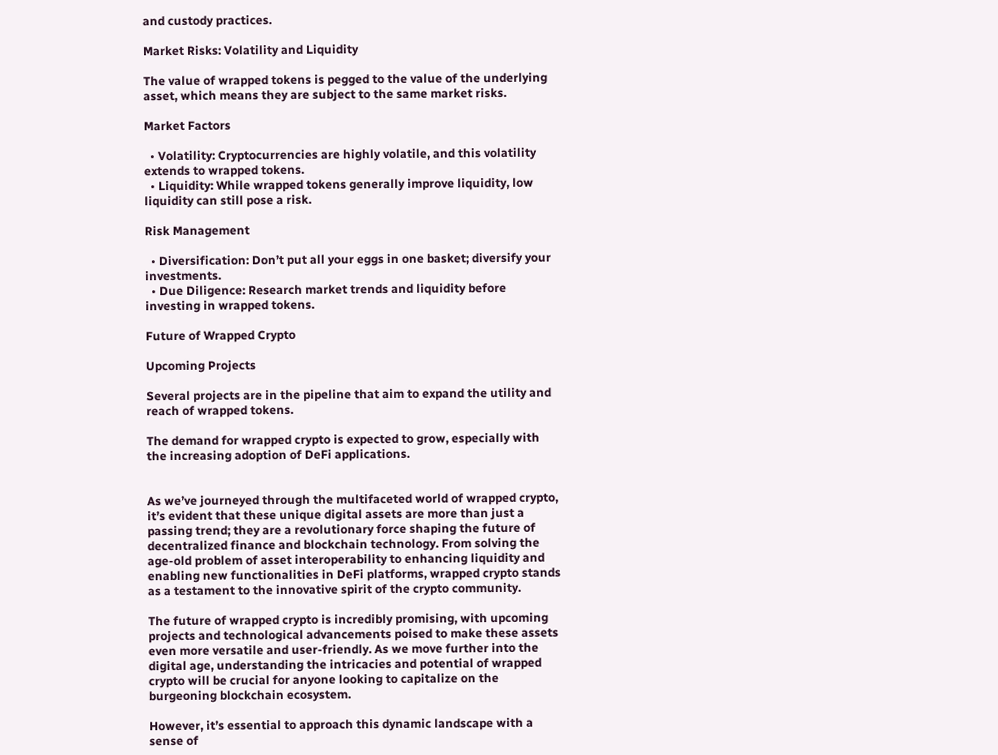and custody practices.

Market Risks: Volatility and Liquidity

The value of wrapped tokens is pegged to the value of the underlying asset, which means they are subject to the same market risks.

Market Factors

  • Volatility: Cryptocurrencies are highly volatile, and this volatility extends to wrapped tokens.
  • Liquidity: While wrapped tokens generally improve liquidity, low liquidity can still pose a risk.

Risk Management

  • Diversification: Don’t put all your eggs in one basket; diversify your investments.
  • Due Diligence: Research market trends and liquidity before investing in wrapped tokens.

Future of Wrapped Crypto

Upcoming Projects

Several projects are in the pipeline that aim to expand the utility and reach of wrapped tokens.

The demand for wrapped crypto is expected to grow, especially with the increasing adoption of DeFi applications.


As we’ve journeyed through the multifaceted world of wrapped crypto, it’s evident that these unique digital assets are more than just a passing trend; they are a revolutionary force shaping the future of decentralized finance and blockchain technology. From solving the age-old problem of asset interoperability to enhancing liquidity and enabling new functionalities in DeFi platforms, wrapped crypto stands as a testament to the innovative spirit of the crypto community.

The future of wrapped crypto is incredibly promising, with upcoming projects and technological advancements poised to make these assets even more versatile and user-friendly. As we move further into the digital age, understanding the intricacies and potential of wrapped crypto will be crucial for anyone looking to capitalize on the burgeoning blockchain ecosystem.

However, it’s essential to approach this dynamic landscape with a sense of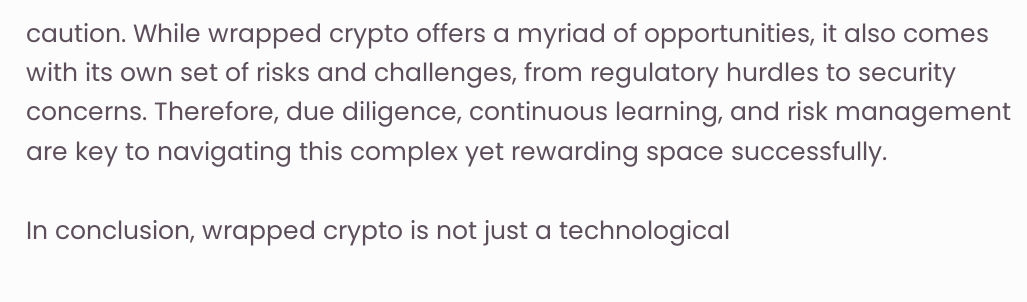caution. While wrapped crypto offers a myriad of opportunities, it also comes with its own set of risks and challenges, from regulatory hurdles to security concerns. Therefore, due diligence, continuous learning, and risk management are key to navigating this complex yet rewarding space successfully.

In conclusion, wrapped crypto is not just a technological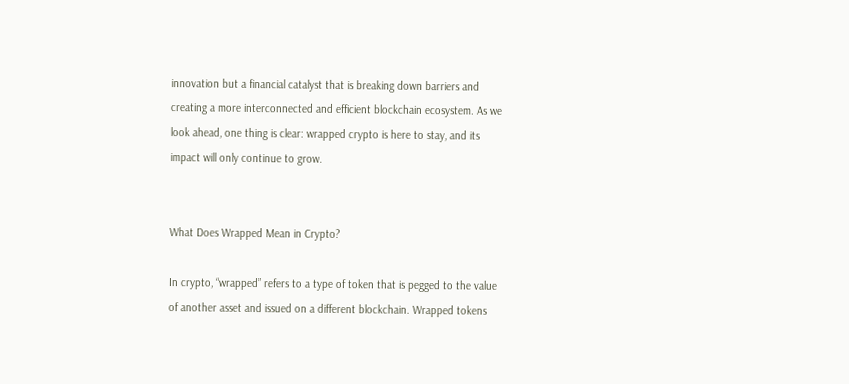innovation but a financial catalyst that is breaking down barriers and creating a more interconnected and efficient blockchain ecosystem. As we look ahead, one thing is clear: wrapped crypto is here to stay, and its impact will only continue to grow.


What Does Wrapped Mean in Crypto?

In crypto, “wrapped” refers to a type of token that is pegged to the value of another asset and issued on a different blockchain. Wrapped tokens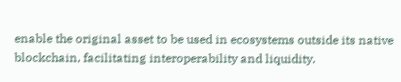enable the original asset to be used in ecosystems outside its native blockchain, facilitating interoperability and liquidity.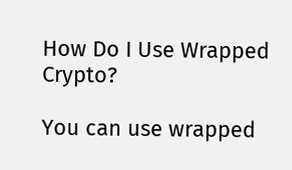How Do I Use Wrapped Crypto?

You can use wrapped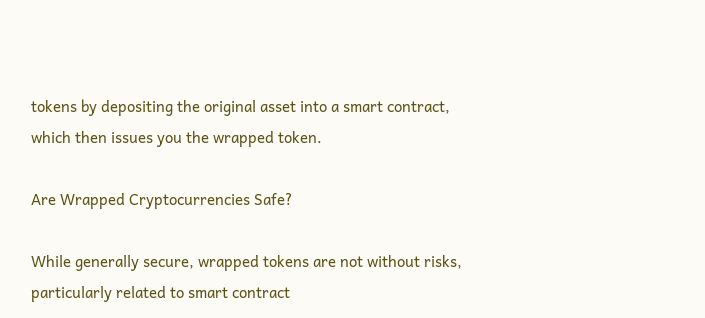tokens by depositing the original asset into a smart contract, which then issues you the wrapped token.

Are Wrapped Cryptocurrencies Safe?

While generally secure, wrapped tokens are not without risks, particularly related to smart contract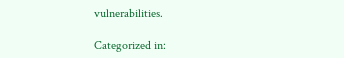vulnerabilities.

Categorized in: